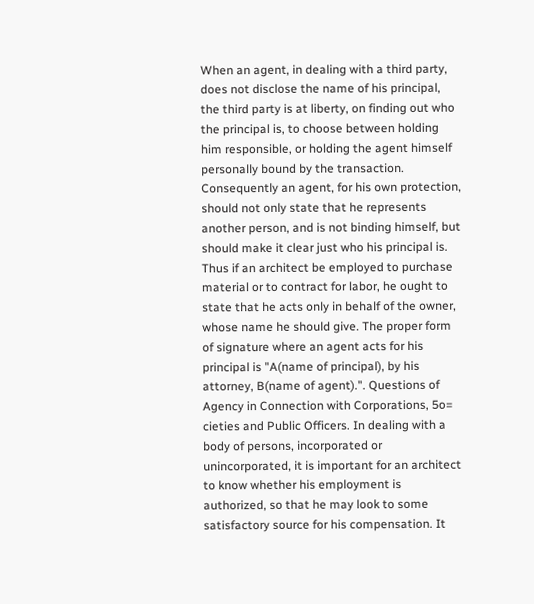When an agent, in dealing with a third party, does not disclose the name of his principal, the third party is at liberty, on finding out who the principal is, to choose between holding him responsible, or holding the agent himself personally bound by the transaction. Consequently an agent, for his own protection, should not only state that he represents another person, and is not binding himself, but should make it clear just who his principal is. Thus if an architect be employed to purchase material or to contract for labor, he ought to state that he acts only in behalf of the owner, whose name he should give. The proper form of signature where an agent acts for his principal is "A(name of principal), by his attorney, B(name of agent).". Questions of Agency in Connection with Corporations, 5o= cieties and Public Officers. In dealing with a body of persons, incorporated or unincorporated, it is important for an architect to know whether his employment is authorized, so that he may look to some satisfactory source for his compensation. It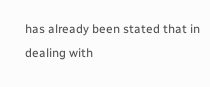has already been stated that in dealing with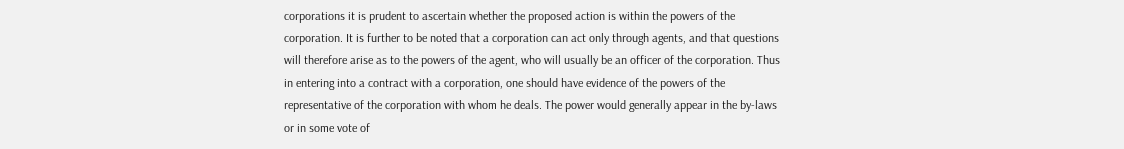corporations it is prudent to ascertain whether the proposed action is within the powers of the corporation. It is further to be noted that a corporation can act only through agents, and that questions will therefore arise as to the powers of the agent, who will usually be an officer of the corporation. Thus in entering into a contract with a corporation, one should have evidence of the powers of the representative of the corporation with whom he deals. The power would generally appear in the by-laws or in some vote of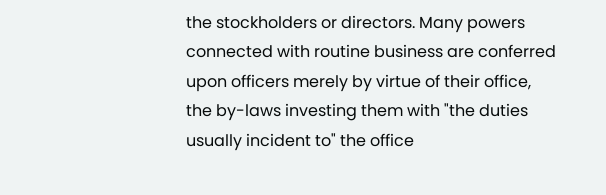the stockholders or directors. Many powers connected with routine business are conferred upon officers merely by virtue of their office, the by-laws investing them with "the duties usually incident to" the office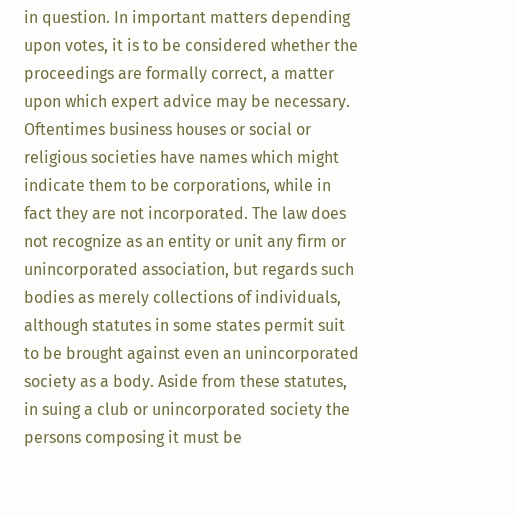in question. In important matters depending upon votes, it is to be considered whether the proceedings are formally correct, a matter upon which expert advice may be necessary. Oftentimes business houses or social or religious societies have names which might indicate them to be corporations, while in fact they are not incorporated. The law does not recognize as an entity or unit any firm or unincorporated association, but regards such bodies as merely collections of individuals, although statutes in some states permit suit to be brought against even an unincorporated society as a body. Aside from these statutes, in suing a club or unincorporated society the persons composing it must be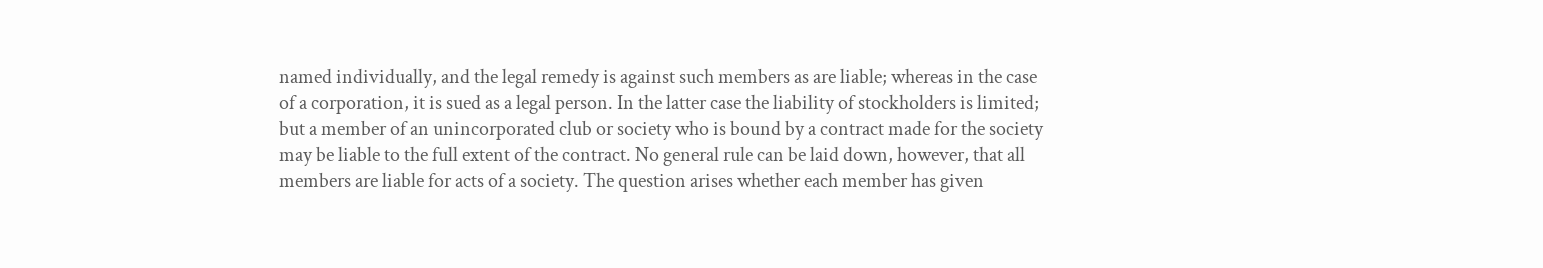named individually, and the legal remedy is against such members as are liable; whereas in the case of a corporation, it is sued as a legal person. In the latter case the liability of stockholders is limited; but a member of an unincorporated club or society who is bound by a contract made for the society may be liable to the full extent of the contract. No general rule can be laid down, however, that all members are liable for acts of a society. The question arises whether each member has given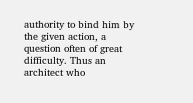authority to bind him by the given action, a question often of great difficulty. Thus an architect who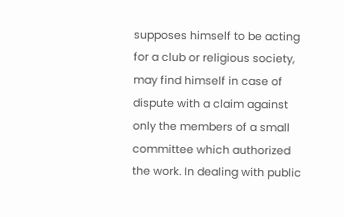supposes himself to be acting for a club or religious society, may find himself in case of dispute with a claim against only the members of a small committee which authorized the work. In dealing with public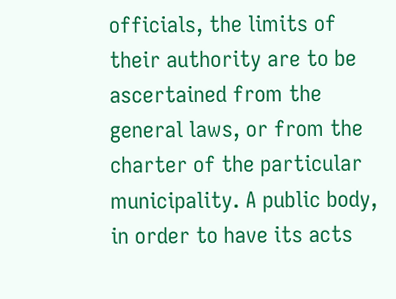officials, the limits of their authority are to be ascertained from the general laws, or from the charter of the particular municipality. A public body, in order to have its acts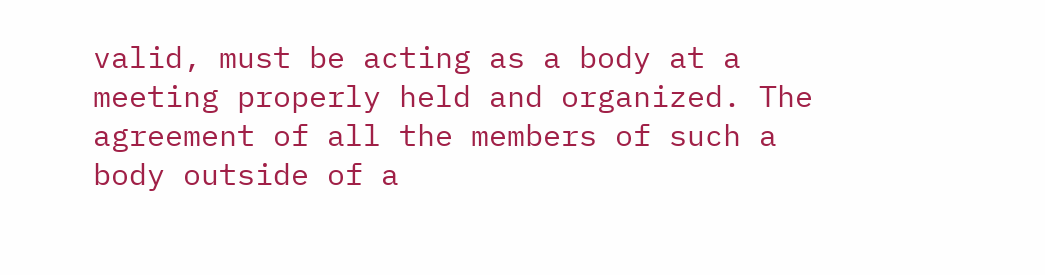valid, must be acting as a body at a meeting properly held and organized. The agreement of all the members of such a body outside of a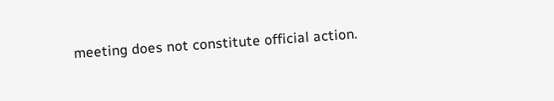meeting does not constitute official action.